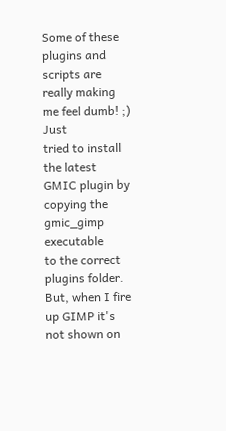Some of these plugins and scripts are really making me feel dumb! ;) Just
tried to install the latest GMIC plugin by copying the gmic_gimp executable
to the correct plugins folder. But, when I fire up GIMP it's not shown on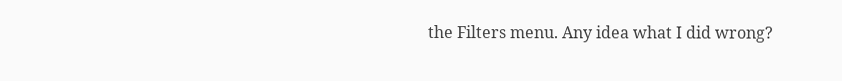the Filters menu. Any idea what I did wrong?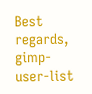Best regards,
gimp-user-list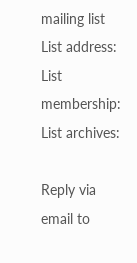mailing list
List address:
List membership:
List archives:

Reply via email to